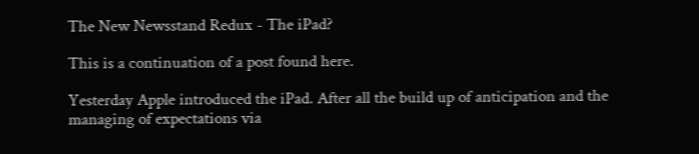The New Newsstand Redux - The iPad?

This is a continuation of a post found here.

Yesterday Apple introduced the iPad. After all the build up of anticipation and the managing of expectations via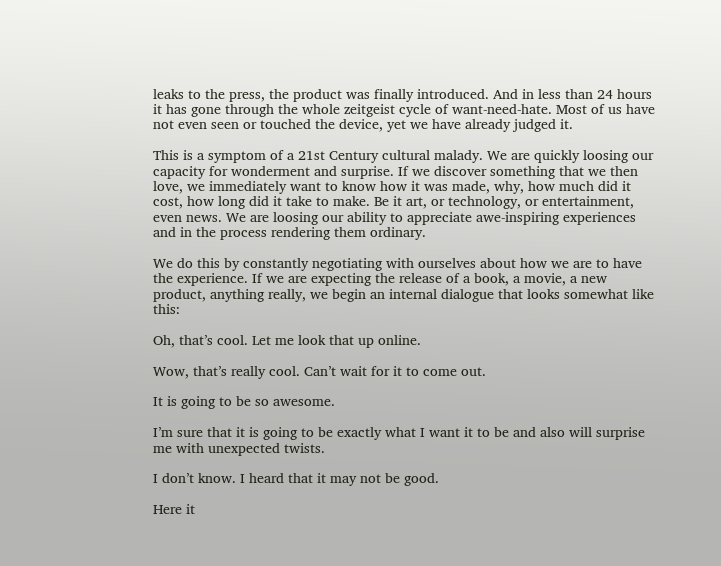leaks to the press, the product was finally introduced. And in less than 24 hours it has gone through the whole zeitgeist cycle of want-need-hate. Most of us have not even seen or touched the device, yet we have already judged it.

This is a symptom of a 21st Century cultural malady. We are quickly loosing our capacity for wonderment and surprise. If we discover something that we then love, we immediately want to know how it was made, why, how much did it cost, how long did it take to make. Be it art, or technology, or entertainment, even news. We are loosing our ability to appreciate awe-inspiring experiences and in the process rendering them ordinary.

We do this by constantly negotiating with ourselves about how we are to have the experience. If we are expecting the release of a book, a movie, a new product, anything really, we begin an internal dialogue that looks somewhat like this:

Oh, that’s cool. Let me look that up online.

Wow, that’s really cool. Can’t wait for it to come out.

It is going to be so awesome.

I’m sure that it is going to be exactly what I want it to be and also will surprise me with unexpected twists.

I don’t know. I heard that it may not be good.

Here it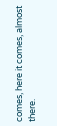comes, here it comes, almost there.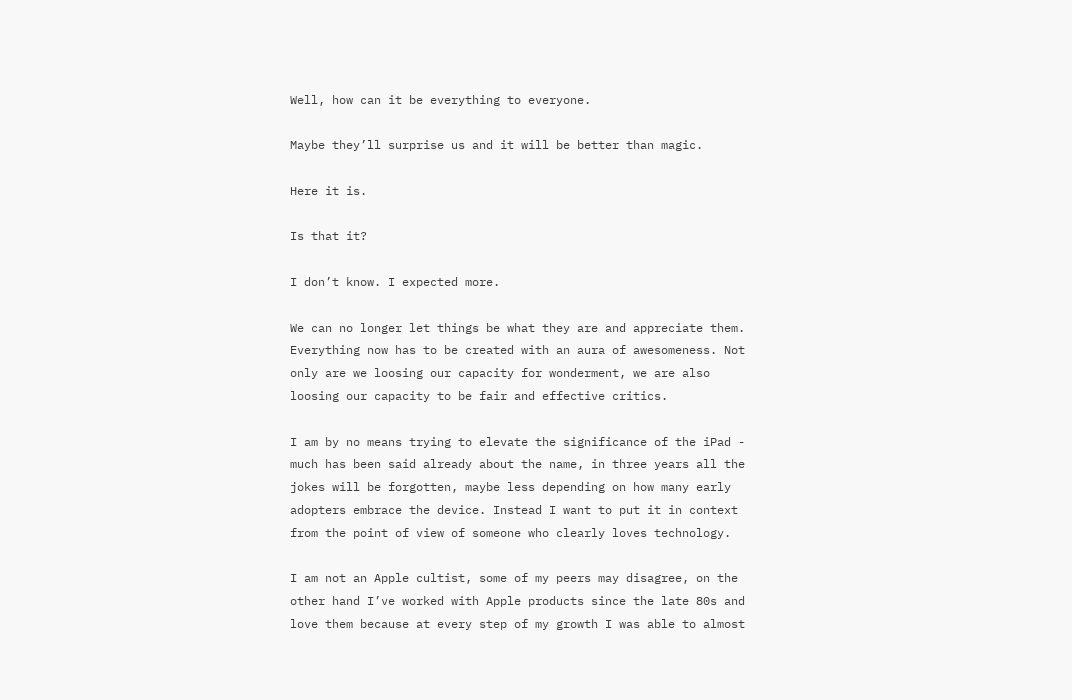Well, how can it be everything to everyone.

Maybe they’ll surprise us and it will be better than magic.

Here it is.

Is that it?

I don’t know. I expected more.

We can no longer let things be what they are and appreciate them. Everything now has to be created with an aura of awesomeness. Not only are we loosing our capacity for wonderment, we are also loosing our capacity to be fair and effective critics.

I am by no means trying to elevate the significance of the iPad - much has been said already about the name, in three years all the jokes will be forgotten, maybe less depending on how many early adopters embrace the device. Instead I want to put it in context from the point of view of someone who clearly loves technology.

I am not an Apple cultist, some of my peers may disagree, on the other hand I’ve worked with Apple products since the late 80s and love them because at every step of my growth I was able to almost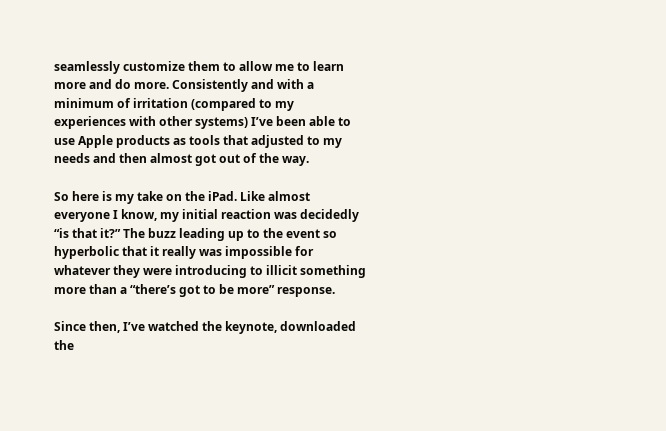seamlessly customize them to allow me to learn more and do more. Consistently and with a minimum of irritation (compared to my experiences with other systems) I’ve been able to use Apple products as tools that adjusted to my needs and then almost got out of the way.

So here is my take on the iPad. Like almost everyone I know, my initial reaction was decidedly “is that it?” The buzz leading up to the event so hyperbolic that it really was impossible for whatever they were introducing to illicit something more than a “there’s got to be more” response.

Since then, I’ve watched the keynote, downloaded the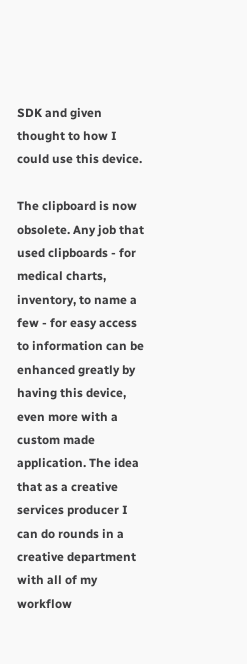SDK and given thought to how I could use this device.

The clipboard is now obsolete. Any job that used clipboards - for medical charts, inventory, to name a few - for easy access to information can be enhanced greatly by having this device, even more with a custom made application. The idea that as a creative services producer I can do rounds in a creative department with all of my workflow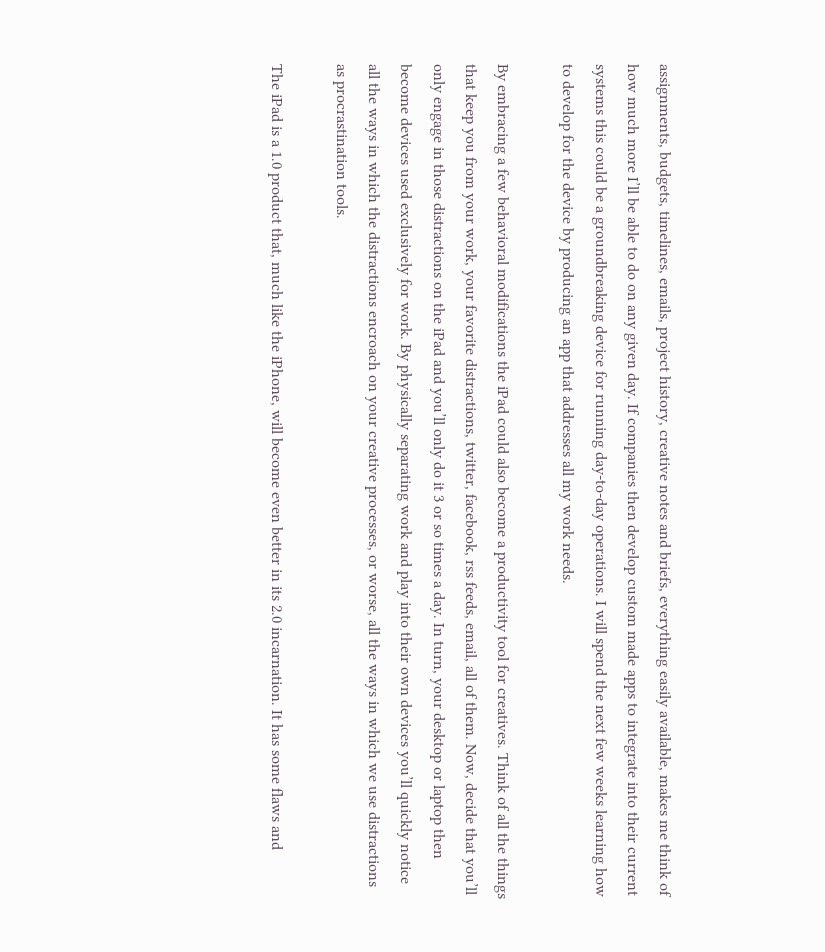assignments, budgets, timelines, emails, project history, creative notes and briefs, everything easily available, makes me think of how much more I’ll be able to do on any given day. If companies then develop custom made apps to integrate into their current systems this could be a groundbreaking device for running day-to-day operations. I will spend the next few weeks learning how to develop for the device by producing an app that addresses all my work needs.

By embracing a few behavioral modifications the iPad could also become a productivity tool for creatives. Think of all the things that keep you from your work, your favorite distractions, twitter, facebook, rss feeds, email, all of them. Now, decide that you’ll only engage in those distractions on the iPad and you’ll only do it 3 or so times a day. In turn, your desktop or laptop then become devices used exclusively for work. By physically separating work and play into their own devices you’ll quickly notice all the ways in which the distractions encroach on your creative processes, or worse, all the ways in which we use distractions as procrastination tools.

The iPad is a 1.0 product that, much like the iPhone, will become even better in its 2.0 incarnation. It has some flaws and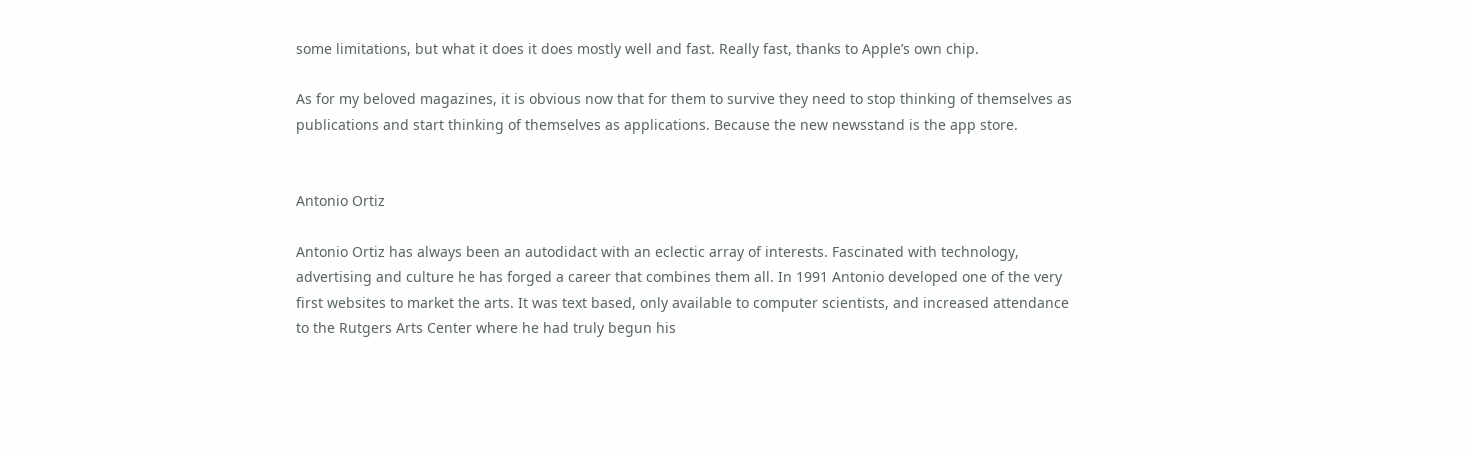some limitations, but what it does it does mostly well and fast. Really fast, thanks to Apple’s own chip.

As for my beloved magazines, it is obvious now that for them to survive they need to stop thinking of themselves as publications and start thinking of themselves as applications. Because the new newsstand is the app store.


Antonio Ortiz

Antonio Ortiz has always been an autodidact with an eclectic array of interests. Fascinated with technology, advertising and culture he has forged a career that combines them all. In 1991 Antonio developed one of the very first websites to market the arts. It was text based, only available to computer scientists, and increased attendance to the Rutgers Arts Center where he had truly begun his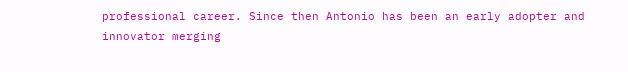professional career. Since then Antonio has been an early adopter and innovator merging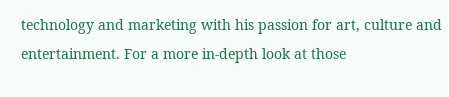technology and marketing with his passion for art, culture and entertainment. For a more in-depth look at those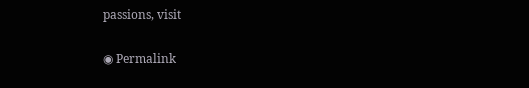passions, visit

◉ Permalink